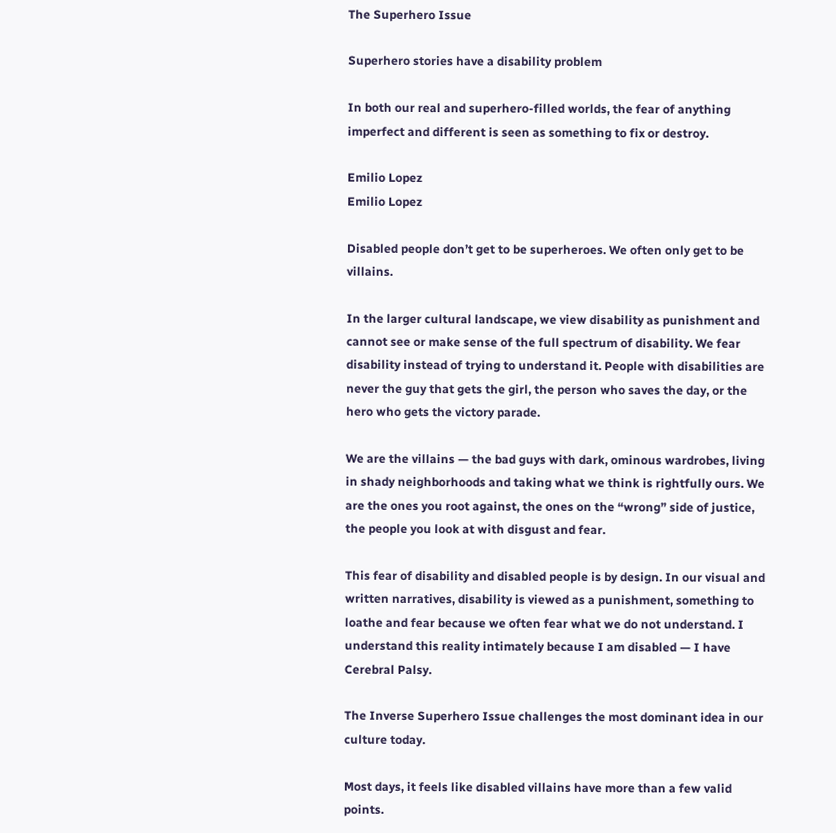The Superhero Issue

Superhero stories have a disability problem

In both our real and superhero-filled worlds, the fear of anything imperfect and different is seen as something to fix or destroy.

Emilio Lopez
Emilio Lopez

Disabled people don’t get to be superheroes. We often only get to be villains.

In the larger cultural landscape, we view disability as punishment and cannot see or make sense of the full spectrum of disability. We fear disability instead of trying to understand it. People with disabilities are never the guy that gets the girl, the person who saves the day, or the hero who gets the victory parade.

We are the villains — the bad guys with dark, ominous wardrobes, living in shady neighborhoods and taking what we think is rightfully ours. We are the ones you root against, the ones on the “wrong” side of justice, the people you look at with disgust and fear.

This fear of disability and disabled people is by design. In our visual and written narratives, disability is viewed as a punishment, something to loathe and fear because we often fear what we do not understand. I understand this reality intimately because I am disabled — I have Cerebral Palsy.

The Inverse Superhero Issue challenges the most dominant idea in our culture today.

Most days, it feels like disabled villains have more than a few valid points.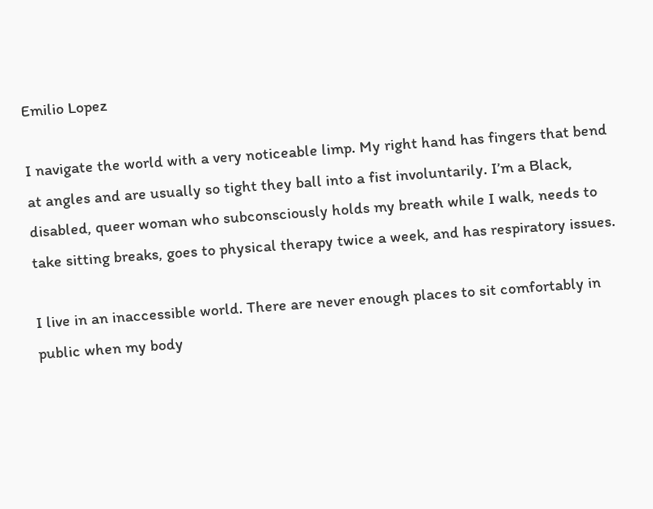Emilio Lopez

I navigate the world with a very noticeable limp. My right hand has fingers that bend at angles and are usually so tight they ball into a fist involuntarily. I’m a Black, disabled, queer woman who subconsciously holds my breath while I walk, needs to take sitting breaks, goes to physical therapy twice a week, and has respiratory issues.

I live in an inaccessible world. There are never enough places to sit comfortably in public when my body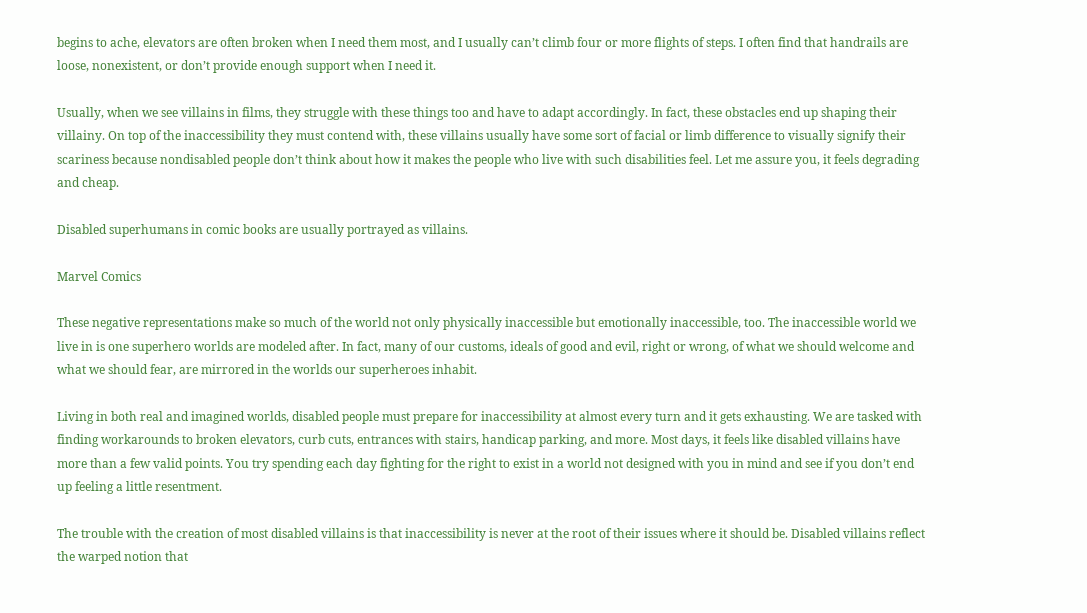begins to ache, elevators are often broken when I need them most, and I usually can’t climb four or more flights of steps. I often find that handrails are loose, nonexistent, or don’t provide enough support when I need it.

Usually, when we see villains in films, they struggle with these things too and have to adapt accordingly. In fact, these obstacles end up shaping their villainy. On top of the inaccessibility they must contend with, these villains usually have some sort of facial or limb difference to visually signify their scariness because nondisabled people don’t think about how it makes the people who live with such disabilities feel. Let me assure you, it feels degrading and cheap.

Disabled superhumans in comic books are usually portrayed as villains.

Marvel Comics

These negative representations make so much of the world not only physically inaccessible but emotionally inaccessible, too. The inaccessible world we live in is one superhero worlds are modeled after. In fact, many of our customs, ideals of good and evil, right or wrong, of what we should welcome and what we should fear, are mirrored in the worlds our superheroes inhabit.

Living in both real and imagined worlds, disabled people must prepare for inaccessibility at almost every turn and it gets exhausting. We are tasked with finding workarounds to broken elevators, curb cuts, entrances with stairs, handicap parking, and more. Most days, it feels like disabled villains have more than a few valid points. You try spending each day fighting for the right to exist in a world not designed with you in mind and see if you don’t end up feeling a little resentment.

The trouble with the creation of most disabled villains is that inaccessibility is never at the root of their issues where it should be. Disabled villains reflect the warped notion that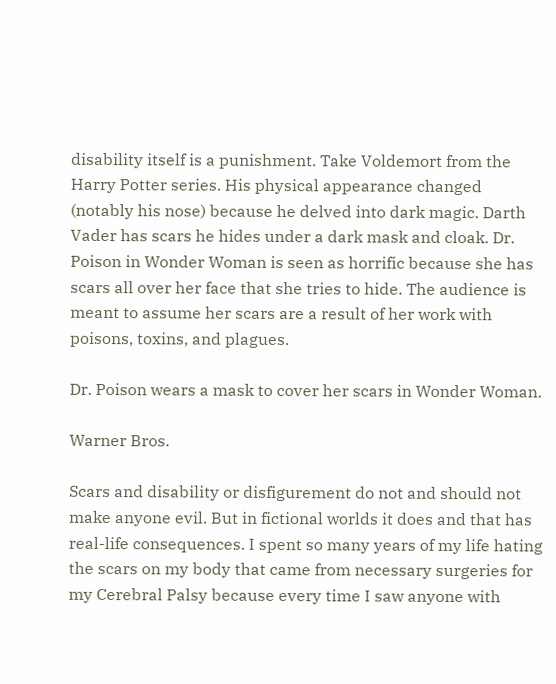disability itself is a punishment. Take Voldemort from the Harry Potter series. His physical appearance changed (notably his nose) because he delved into dark magic. Darth Vader has scars he hides under a dark mask and cloak. Dr. Poison in Wonder Woman is seen as horrific because she has scars all over her face that she tries to hide. The audience is meant to assume her scars are a result of her work with poisons, toxins, and plagues.

Dr. Poison wears a mask to cover her scars in Wonder Woman.

Warner Bros.

Scars and disability or disfigurement do not and should not make anyone evil. But in fictional worlds it does and that has real-life consequences. I spent so many years of my life hating the scars on my body that came from necessary surgeries for my Cerebral Palsy because every time I saw anyone with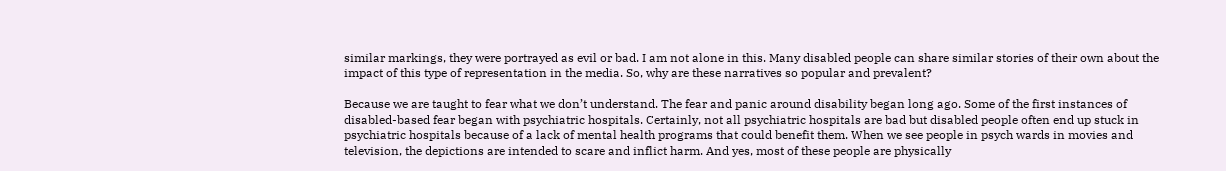similar markings, they were portrayed as evil or bad. I am not alone in this. Many disabled people can share similar stories of their own about the impact of this type of representation in the media. So, why are these narratives so popular and prevalent?

Because we are taught to fear what we don’t understand. The fear and panic around disability began long ago. Some of the first instances of disabled-based fear began with psychiatric hospitals. Certainly, not all psychiatric hospitals are bad but disabled people often end up stuck in psychiatric hospitals because of a lack of mental health programs that could benefit them. When we see people in psych wards in movies and television, the depictions are intended to scare and inflict harm. And yes, most of these people are physically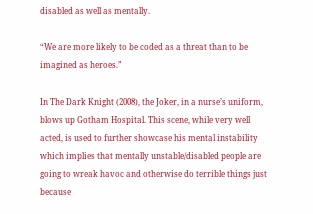disabled as well as mentally.

“We are more likely to be coded as a threat than to be imagined as heroes.”

In The Dark Knight (2008), the Joker, in a nurse’s uniform, blows up Gotham Hospital. This scene, while very well acted, is used to further showcase his mental instability which implies that mentally unstable/disabled people are going to wreak havoc and otherwise do terrible things just because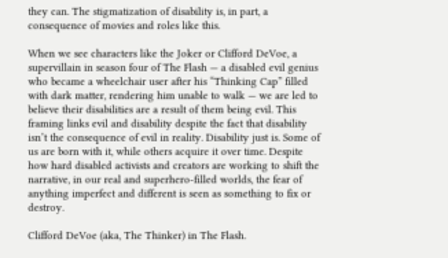they can. The stigmatization of disability is, in part, a consequence of movies and roles like this.

When we see characters like the Joker or Clifford DeVoe, a supervillain in season four of The Flash — a disabled evil genius who became a wheelchair user after his “Thinking Cap” filled with dark matter, rendering him unable to walk — we are led to believe their disabilities are a result of them being evil. This framing links evil and disability despite the fact that disability isn’t the consequence of evil in reality. Disability just is. Some of us are born with it, while others acquire it over time. Despite how hard disabled activists and creators are working to shift the narrative, in our real and superhero-filled worlds, the fear of anything imperfect and different is seen as something to fix or destroy.

Clifford DeVoe (aka, The Thinker) in The Flash.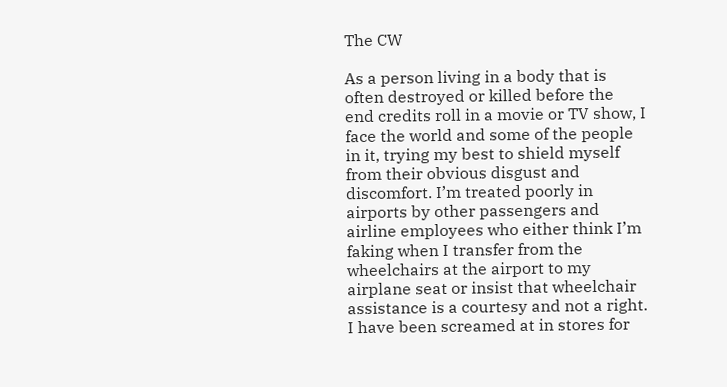The CW

As a person living in a body that is often destroyed or killed before the end credits roll in a movie or TV show, I face the world and some of the people in it, trying my best to shield myself from their obvious disgust and discomfort. I’m treated poorly in airports by other passengers and airline employees who either think I’m faking when I transfer from the wheelchairs at the airport to my airplane seat or insist that wheelchair assistance is a courtesy and not a right. I have been screamed at in stores for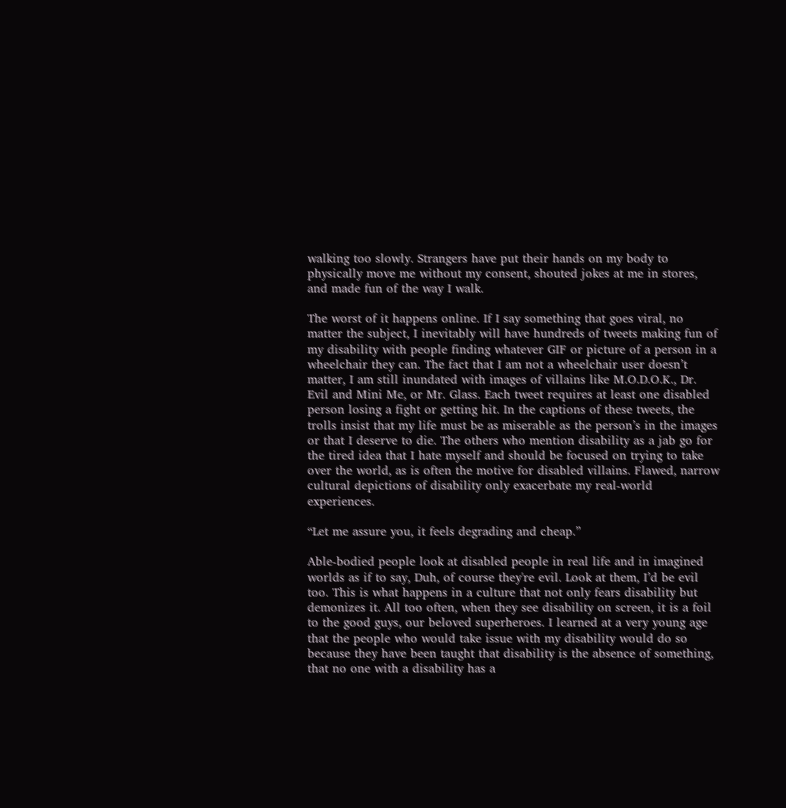walking too slowly. Strangers have put their hands on my body to physically move me without my consent, shouted jokes at me in stores, and made fun of the way I walk.

The worst of it happens online. If I say something that goes viral, no matter the subject, I inevitably will have hundreds of tweets making fun of my disability with people finding whatever GIF or picture of a person in a wheelchair they can. The fact that I am not a wheelchair user doesn’t matter, I am still inundated with images of villains like M.O.D.O.K., Dr. Evil and Mini Me, or Mr. Glass. Each tweet requires at least one disabled person losing a fight or getting hit. In the captions of these tweets, the trolls insist that my life must be as miserable as the person’s in the images or that I deserve to die. The others who mention disability as a jab go for the tired idea that I hate myself and should be focused on trying to take over the world, as is often the motive for disabled villains. Flawed, narrow cultural depictions of disability only exacerbate my real-world experiences.

“Let me assure you, it feels degrading and cheap.”

Able-bodied people look at disabled people in real life and in imagined worlds as if to say, Duh, of course they're evil. Look at them, I’d be evil too. This is what happens in a culture that not only fears disability but demonizes it. All too often, when they see disability on screen, it is a foil to the good guys, our beloved superheroes. I learned at a very young age that the people who would take issue with my disability would do so because they have been taught that disability is the absence of something, that no one with a disability has a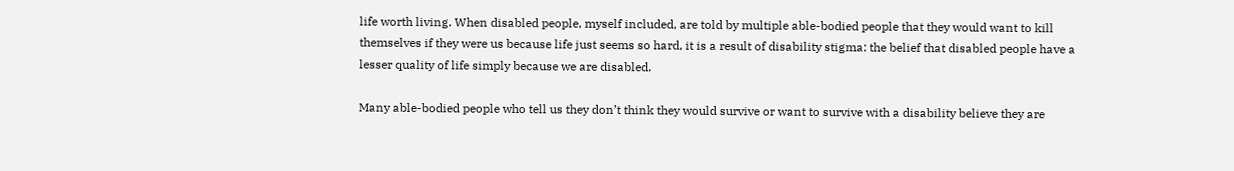life worth living. When disabled people, myself included, are told by multiple able-bodied people that they would want to kill themselves if they were us because life just seems so hard, it is a result of disability stigma: the belief that disabled people have a lesser quality of life simply because we are disabled.

Many able-bodied people who tell us they don’t think they would survive or want to survive with a disability believe they are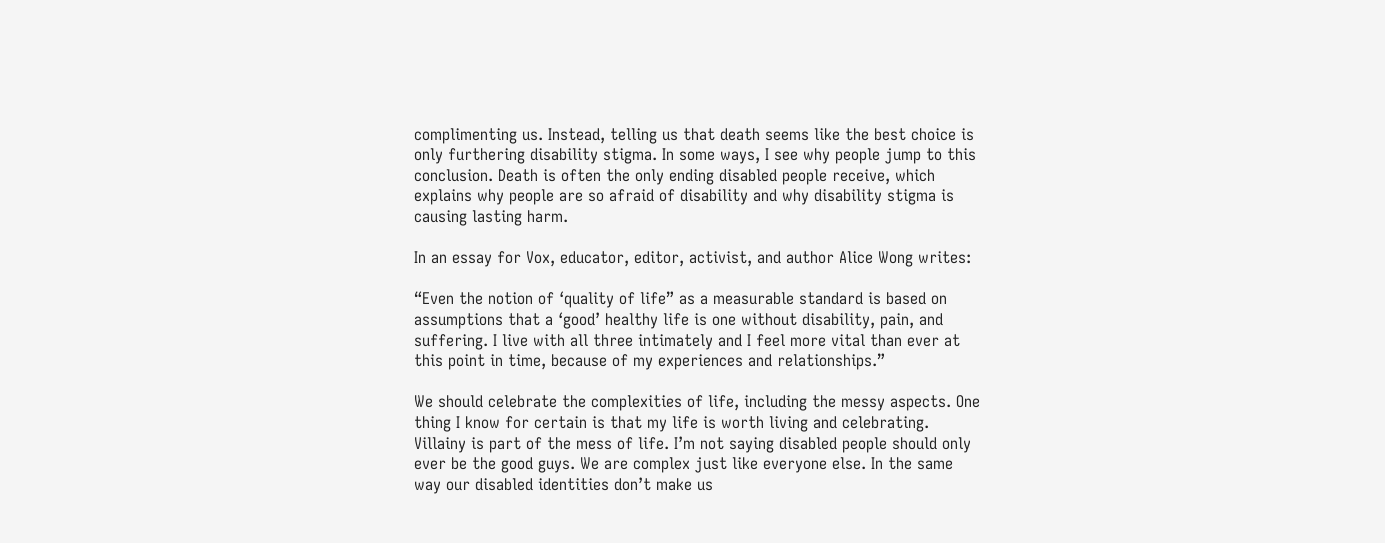complimenting us. Instead, telling us that death seems like the best choice is only furthering disability stigma. In some ways, I see why people jump to this conclusion. Death is often the only ending disabled people receive, which explains why people are so afraid of disability and why disability stigma is causing lasting harm.

In an essay for Vox, educator, editor, activist, and author Alice Wong writes:

“Even the notion of ‘quality of life” as a measurable standard is based on assumptions that a ‘good’ healthy life is one without disability, pain, and suffering. I live with all three intimately and I feel more vital than ever at this point in time, because of my experiences and relationships.”

We should celebrate the complexities of life, including the messy aspects. One thing I know for certain is that my life is worth living and celebrating. Villainy is part of the mess of life. I’m not saying disabled people should only ever be the good guys. We are complex just like everyone else. In the same way our disabled identities don’t make us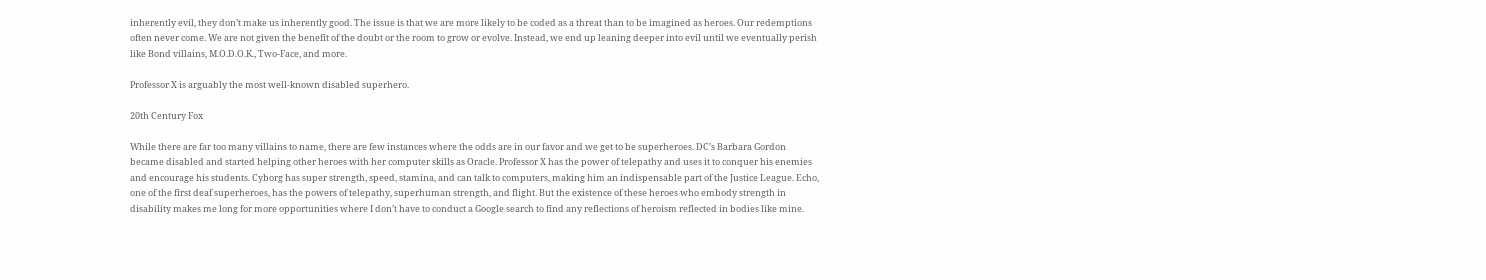inherently evil, they don’t make us inherently good. The issue is that we are more likely to be coded as a threat than to be imagined as heroes. Our redemptions often never come. We are not given the benefit of the doubt or the room to grow or evolve. Instead, we end up leaning deeper into evil until we eventually perish like Bond villains, M.O.D.O.K., Two-Face, and more.

Professor X is arguably the most well-known disabled superhero.

20th Century Fox

While there are far too many villains to name, there are few instances where the odds are in our favor and we get to be superheroes. DC’s Barbara Gordon became disabled and started helping other heroes with her computer skills as Oracle. Professor X has the power of telepathy and uses it to conquer his enemies and encourage his students. Cyborg has super strength, speed, stamina, and can talk to computers, making him an indispensable part of the Justice League. Echo, one of the first deaf superheroes, has the powers of telepathy, superhuman strength, and flight. But the existence of these heroes who embody strength in disability makes me long for more opportunities where I don’t have to conduct a Google search to find any reflections of heroism reflected in bodies like mine.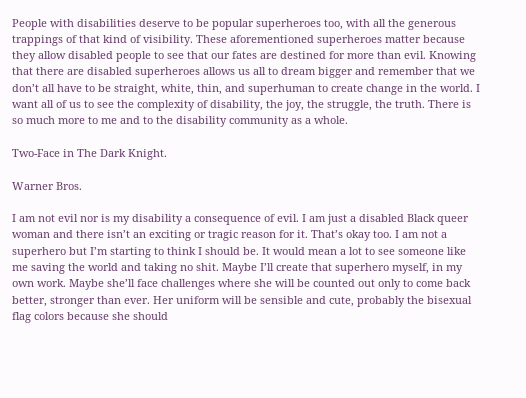People with disabilities deserve to be popular superheroes too, with all the generous trappings of that kind of visibility. These aforementioned superheroes matter because they allow disabled people to see that our fates are destined for more than evil. Knowing that there are disabled superheroes allows us all to dream bigger and remember that we don’t all have to be straight, white, thin, and superhuman to create change in the world. I want all of us to see the complexity of disability, the joy, the struggle, the truth. There is so much more to me and to the disability community as a whole.

Two-Face in The Dark Knight.

Warner Bros.

I am not evil nor is my disability a consequence of evil. I am just a disabled Black queer woman and there isn’t an exciting or tragic reason for it. That’s okay too. I am not a superhero but I’m starting to think I should be. It would mean a lot to see someone like me saving the world and taking no shit. Maybe I’ll create that superhero myself, in my own work. Maybe she’ll face challenges where she will be counted out only to come back better, stronger than ever. Her uniform will be sensible and cute, probably the bisexual flag colors because she should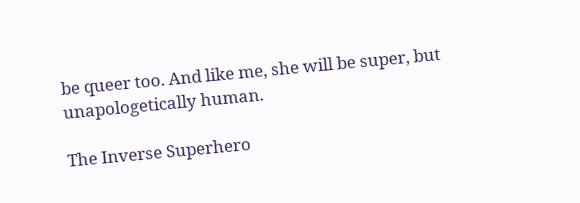be queer too. And like me, she will be super, but unapologetically human.

The Inverse Superhero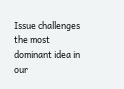Issue challenges the most dominant idea in our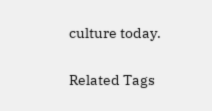culture today.

Related Tags